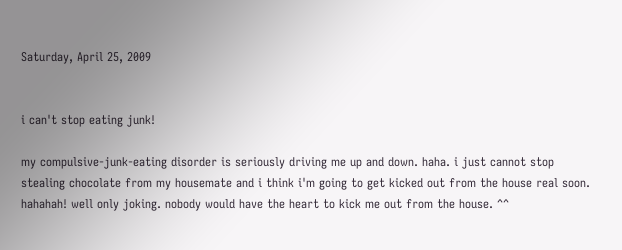Saturday, April 25, 2009


i can't stop eating junk!

my compulsive-junk-eating disorder is seriously driving me up and down. haha. i just cannot stop stealing chocolate from my housemate and i think i'm going to get kicked out from the house real soon. hahahah! well only joking. nobody would have the heart to kick me out from the house. ^^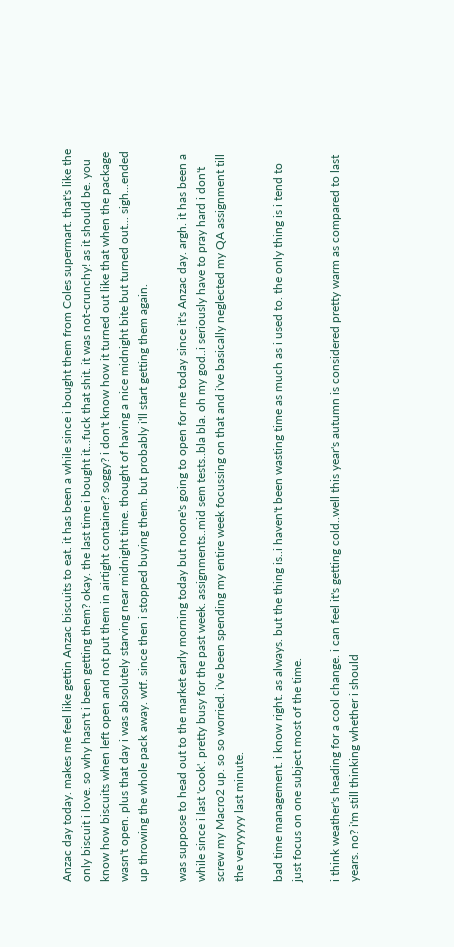Anzac day today. makes me feel like gettin Anzac biscuits to eat. it has been a while since i bought them from Coles supermart. that's like the only biscuit i love. so why hasn't i been getting them? okay. the last time i bought it...fuck that shit. it was not-crunchy! as it should be. you know how biscuits when left open and not put them in airtight container? soggy? i don't know how it turned out like that when the package wasn't open. plus that day i was absolutely starving near midnight time. thought of having a nice midnight bite but turned out... sigh...ended up throwing the whole pack away. wtf. since then i stopped buying them. but probably i'll start getting them again.

was suppose to head out to the market early morning today but noone's going to open for me today since it's Anzac day. argh. it has been a while since i last 'cook'. pretty busy for the past week. assignments..mid sem tests..bla bla. oh my god..i seriously have to pray hard i don't screw my Macro2 up. so so worried. i've been spending my entire week focussing on that and i've basically neglected my QA assignment till the veryyyyy last minute.

bad time management. i know right. as always. but the thing is..i haven't been wasting time as much as i used to. the only thing is i tend to just focus on one subject most of the time.

i think weather's heading for a cool change. i can feel it's getting cold..well this year's autumn is considered pretty warm as compared to last years. no? i'm still thinking whether i should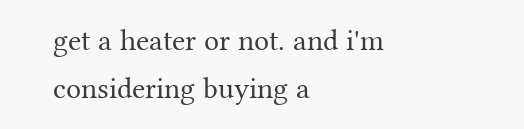get a heater or not. and i'm considering buying a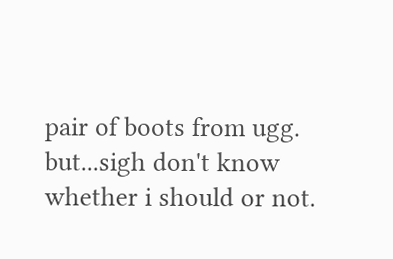pair of boots from ugg. but...sigh don't know whether i should or not.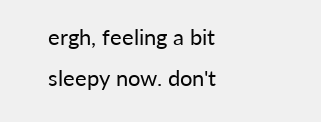ergh, feeling a bit sleepy now. don't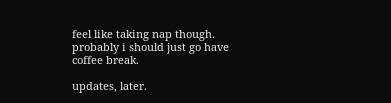feel like taking nap though. probably i should just go have coffee break.

updates, later.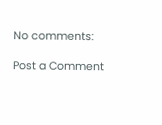No comments:

Post a Comment